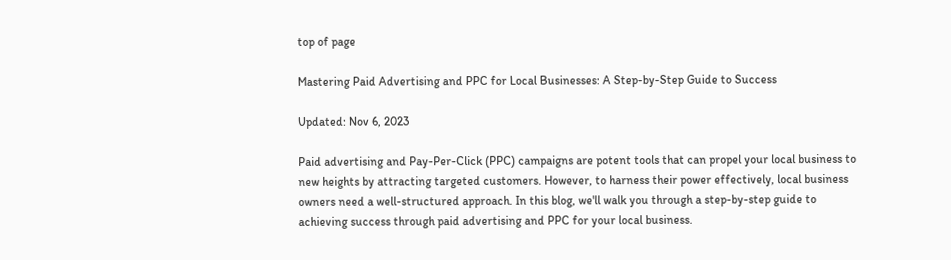top of page

Mastering Paid Advertising and PPC for Local Businesses: A Step-by-Step Guide to Success

Updated: Nov 6, 2023

Paid advertising and Pay-Per-Click (PPC) campaigns are potent tools that can propel your local business to new heights by attracting targeted customers. However, to harness their power effectively, local business owners need a well-structured approach. In this blog, we'll walk you through a step-by-step guide to achieving success through paid advertising and PPC for your local business.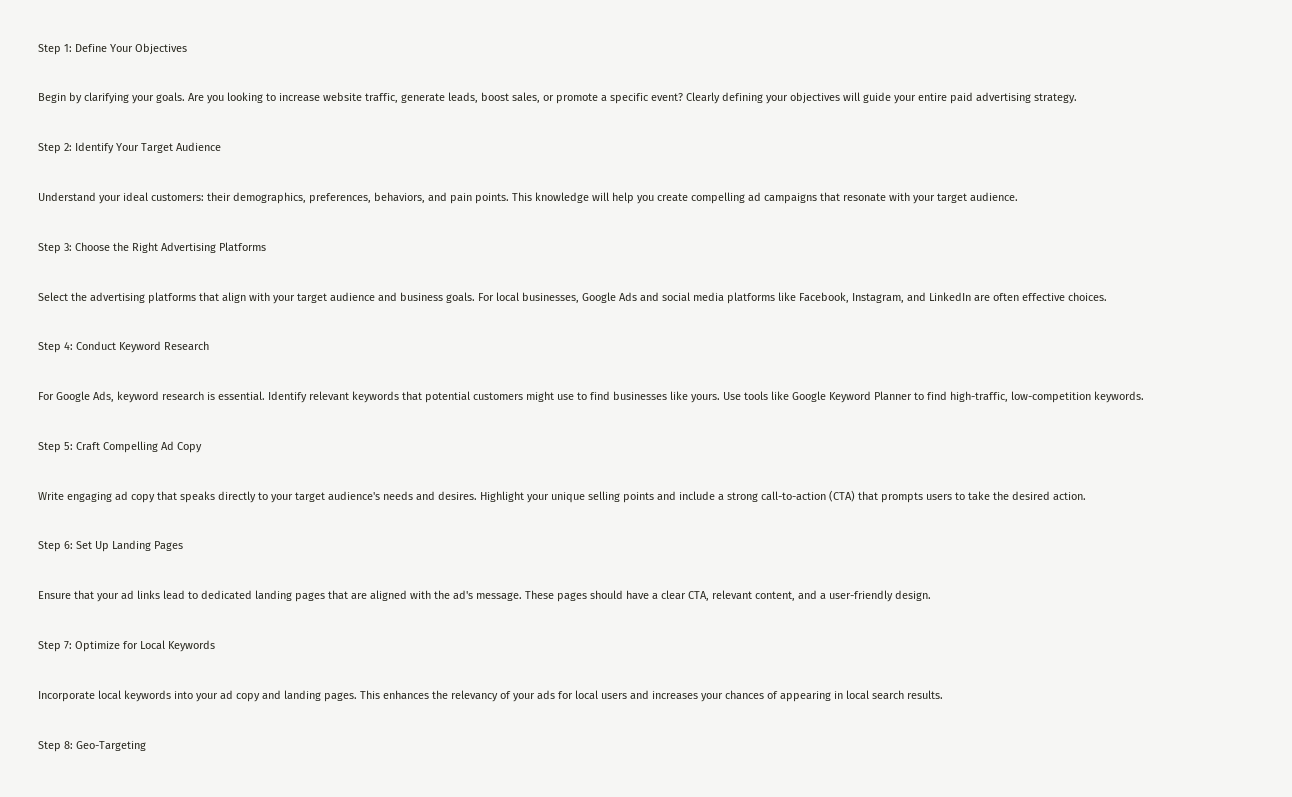Step 1: Define Your Objectives

Begin by clarifying your goals. Are you looking to increase website traffic, generate leads, boost sales, or promote a specific event? Clearly defining your objectives will guide your entire paid advertising strategy.

Step 2: Identify Your Target Audience

Understand your ideal customers: their demographics, preferences, behaviors, and pain points. This knowledge will help you create compelling ad campaigns that resonate with your target audience.

Step 3: Choose the Right Advertising Platforms

Select the advertising platforms that align with your target audience and business goals. For local businesses, Google Ads and social media platforms like Facebook, Instagram, and LinkedIn are often effective choices.

Step 4: Conduct Keyword Research

For Google Ads, keyword research is essential. Identify relevant keywords that potential customers might use to find businesses like yours. Use tools like Google Keyword Planner to find high-traffic, low-competition keywords.

Step 5: Craft Compelling Ad Copy

Write engaging ad copy that speaks directly to your target audience's needs and desires. Highlight your unique selling points and include a strong call-to-action (CTA) that prompts users to take the desired action.

Step 6: Set Up Landing Pages

Ensure that your ad links lead to dedicated landing pages that are aligned with the ad's message. These pages should have a clear CTA, relevant content, and a user-friendly design.

Step 7: Optimize for Local Keywords

Incorporate local keywords into your ad copy and landing pages. This enhances the relevancy of your ads for local users and increases your chances of appearing in local search results.

Step 8: Geo-Targeting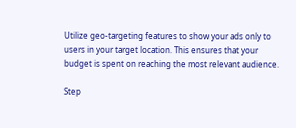Utilize geo-targeting features to show your ads only to users in your target location. This ensures that your budget is spent on reaching the most relevant audience.

Step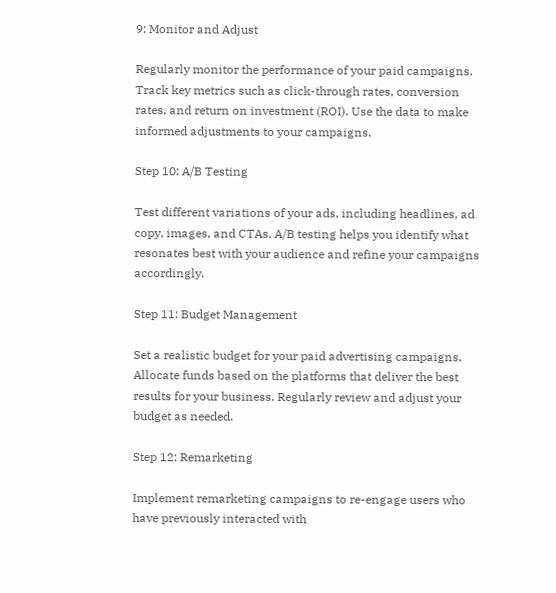9: Monitor and Adjust

Regularly monitor the performance of your paid campaigns. Track key metrics such as click-through rates, conversion rates, and return on investment (ROI). Use the data to make informed adjustments to your campaigns.

Step 10: A/B Testing

Test different variations of your ads, including headlines, ad copy, images, and CTAs. A/B testing helps you identify what resonates best with your audience and refine your campaigns accordingly.

Step 11: Budget Management

Set a realistic budget for your paid advertising campaigns. Allocate funds based on the platforms that deliver the best results for your business. Regularly review and adjust your budget as needed.

Step 12: Remarketing

Implement remarketing campaigns to re-engage users who have previously interacted with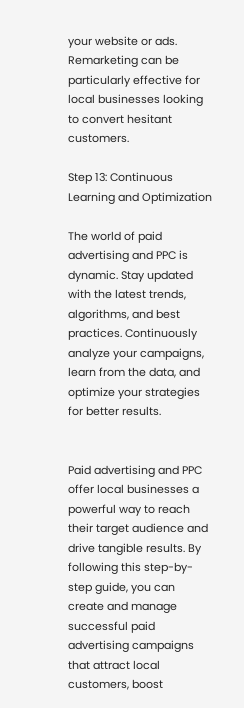your website or ads. Remarketing can be particularly effective for local businesses looking to convert hesitant customers.

Step 13: Continuous Learning and Optimization

The world of paid advertising and PPC is dynamic. Stay updated with the latest trends, algorithms, and best practices. Continuously analyze your campaigns, learn from the data, and optimize your strategies for better results.


Paid advertising and PPC offer local businesses a powerful way to reach their target audience and drive tangible results. By following this step-by-step guide, you can create and manage successful paid advertising campaigns that attract local customers, boost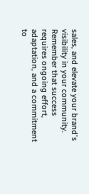sales, and elevate your brand's visibility in your community. Remember that success requires ongoing effort, adaptation, and a commitment to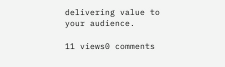delivering value to your audience.

11 views0 comments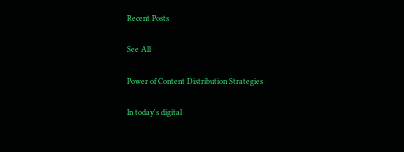Recent Posts

See All

Power of Content Distribution Strategies

In today's digital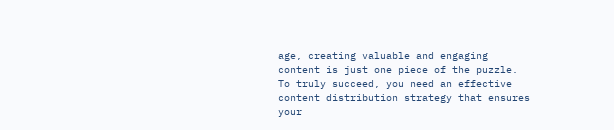age, creating valuable and engaging content is just one piece of the puzzle. To truly succeed, you need an effective content distribution strategy that ensures your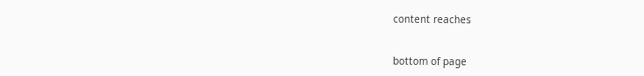content reaches


bottom of page